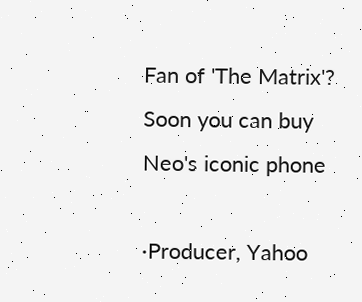Fan of 'The Matrix'? Soon you can buy Neo's iconic phone

·Producer, Yahoo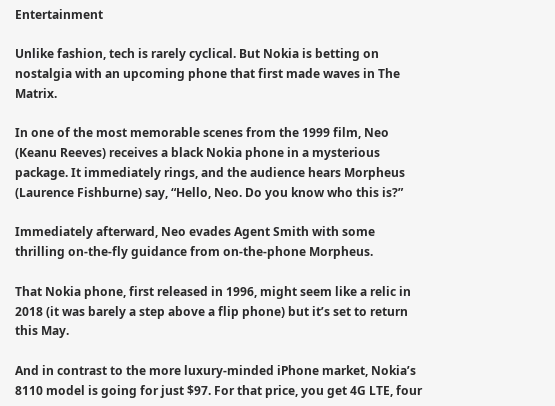Entertainment

Unlike fashion, tech is rarely cyclical. But Nokia is betting on nostalgia with an upcoming phone that first made waves in The Matrix.

In one of the most memorable scenes from the 1999 film, Neo (Keanu Reeves) receives a black Nokia phone in a mysterious package. It immediately rings, and the audience hears Morpheus (Laurence Fishburne) say, “Hello, Neo. Do you know who this is?”

Immediately afterward, Neo evades Agent Smith with some thrilling on-the-fly guidance from on-the-phone Morpheus.

That Nokia phone, first released in 1996, might seem like a relic in 2018 (it was barely a step above a flip phone) but it’s set to return this May.

And in contrast to the more luxury-minded iPhone market, Nokia’s 8110 model is going for just $97. For that price, you get 4G LTE, four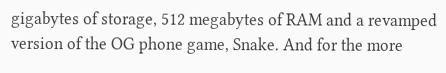gigabytes of storage, 512 megabytes of RAM and a revamped version of the OG phone game, Snake. And for the more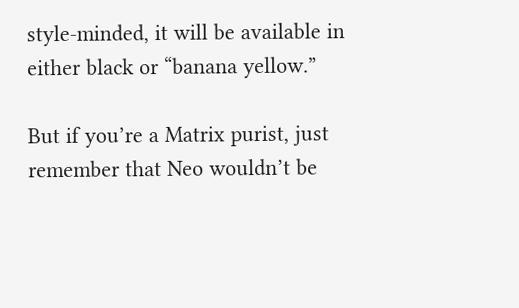style-minded, it will be available in either black or “banana yellow.”

But if you’re a Matrix purist, just remember that Neo wouldn’t be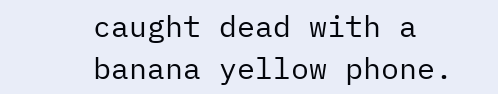caught dead with a banana yellow phone.